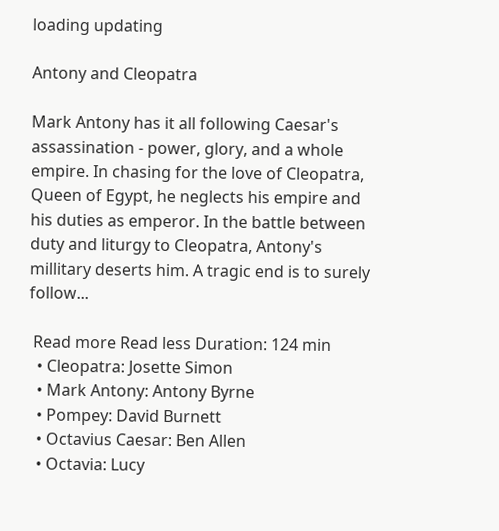loading updating

Antony and Cleopatra

Mark Antony has it all following Caesar's assassination - power, glory, and a whole empire. In chasing for the love of Cleopatra, Queen of Egypt, he neglects his empire and his duties as emperor. In the battle between duty and liturgy to Cleopatra, Antony's millitary deserts him. A tragic end is to surely follow...

 Read more Read less Duration: 124 min
  • Cleopatra: Josette Simon
  • Mark Antony: Antony Byrne
  • Pompey: David Burnett
  • Octavius Caesar: Ben Allen
  • Octavia: Lucy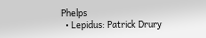Phelps
  • Lepidus: Patrick Drury